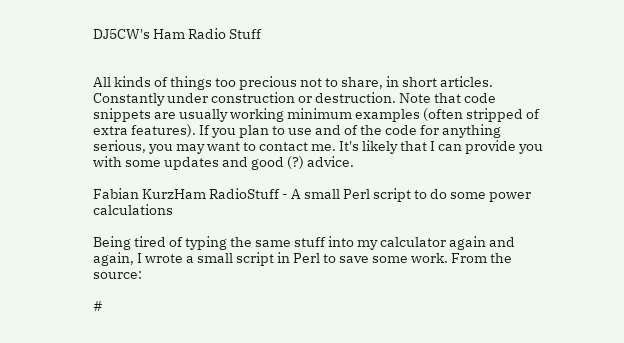DJ5CW's Ham Radio Stuff


All kinds of things too precious not to share, in short articles. Constantly under construction or destruction. Note that code snippets are usually working minimum examples (often stripped of extra features). If you plan to use and of the code for anything serious, you may want to contact me. It's likely that I can provide you with some updates and good (?) advice.

Fabian KurzHam RadioStuff - A small Perl script to do some power calculations

Being tired of typing the same stuff into my calculator again and again, I wrote a small script in Perl to save some work. From the source:

#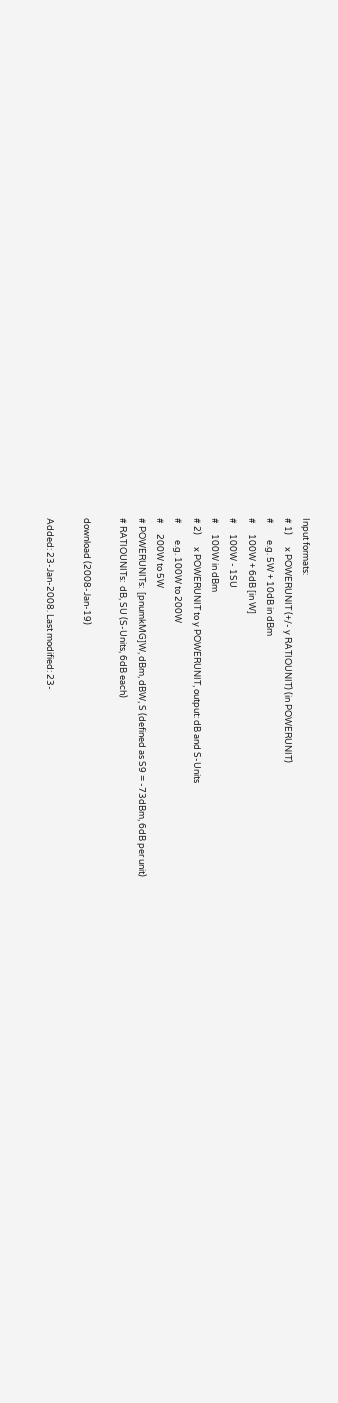Input formats:
# 1)      x POWERUNIT (+/- y RATIOUNIT) (in POWERUNIT)
#        e.g. 5W + 10dB in dBm
#     100W + 6dB [in W]
#     100W - 1SU
#     100W in dBm
# 2)      x POWERUNIT to y POWERUNIT, output: dB and S-Units
#        e.g. 100W to 200W
#     200W to 5W
# POWERUNITs:  [pnumkMG]W, dBm, dBW, S (defined as S9 = -73dBm, 6dB per unit)
# RATIOUNITs:  dB, SU (S-Units, 6dB each)

download (2008-Jan-19)

Added: 23-Jan-2008. Last modified: 23-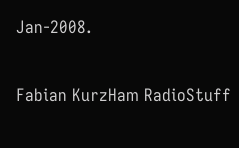Jan-2008.

Fabian KurzHam RadioStuff